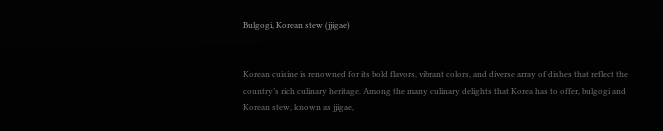Bulgogi, Korean stew (jjigae)


Korean cuisine is renowned for its bold flavors, vibrant colors, and diverse array of dishes that reflect the country’s rich culinary heritage. Among the many culinary delights that Korea has to offer, bulgogi and Korean stew, known as jjigae,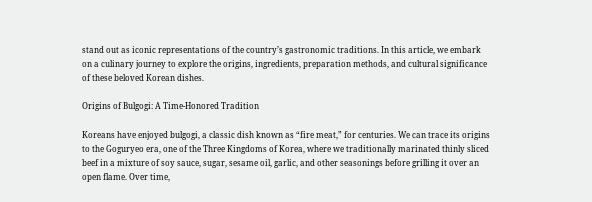stand out as iconic representations of the country’s gastronomic traditions. In this article, we embark on a culinary journey to explore the origins, ingredients, preparation methods, and cultural significance of these beloved Korean dishes.

Origins of Bulgogi: A Time-Honored Tradition

Koreans have enjoyed bulgogi, a classic dish known as “fire meat,” for centuries. We can trace its origins to the Goguryeo era, one of the Three Kingdoms of Korea, where we traditionally marinated thinly sliced beef in a mixture of soy sauce, sugar, sesame oil, garlic, and other seasonings before grilling it over an open flame. Over time,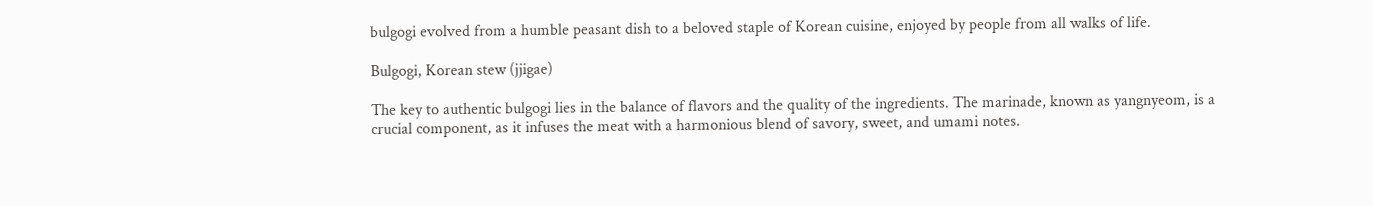bulgogi evolved from a humble peasant dish to a beloved staple of Korean cuisine, enjoyed by people from all walks of life.

Bulgogi, Korean stew (jjigae)

The key to authentic bulgogi lies in the balance of flavors and the quality of the ingredients. The marinade, known as yangnyeom, is a crucial component, as it infuses the meat with a harmonious blend of savory, sweet, and umami notes.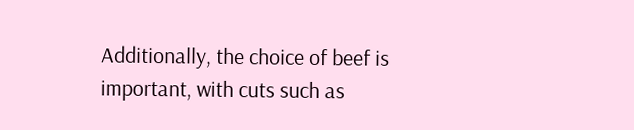Additionally, the choice of beef is important, with cuts such as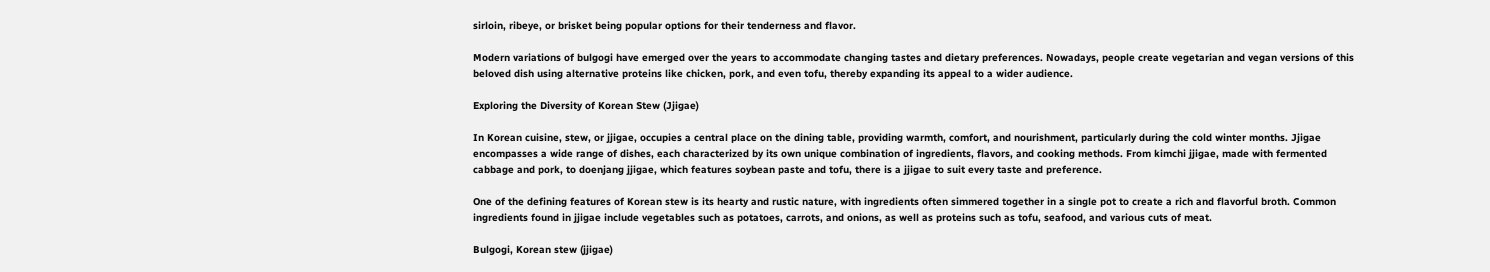sirloin, ribeye, or brisket being popular options for their tenderness and flavor.

Modern variations of bulgogi have emerged over the years to accommodate changing tastes and dietary preferences. Nowadays, people create vegetarian and vegan versions of this beloved dish using alternative proteins like chicken, pork, and even tofu, thereby expanding its appeal to a wider audience.

Exploring the Diversity of Korean Stew (Jjigae)

In Korean cuisine, stew, or jjigae, occupies a central place on the dining table, providing warmth, comfort, and nourishment, particularly during the cold winter months. Jjigae encompasses a wide range of dishes, each characterized by its own unique combination of ingredients, flavors, and cooking methods. From kimchi jjigae, made with fermented cabbage and pork, to doenjang jjigae, which features soybean paste and tofu, there is a jjigae to suit every taste and preference.

One of the defining features of Korean stew is its hearty and rustic nature, with ingredients often simmered together in a single pot to create a rich and flavorful broth. Common ingredients found in jjigae include vegetables such as potatoes, carrots, and onions, as well as proteins such as tofu, seafood, and various cuts of meat.

Bulgogi, Korean stew (jjigae)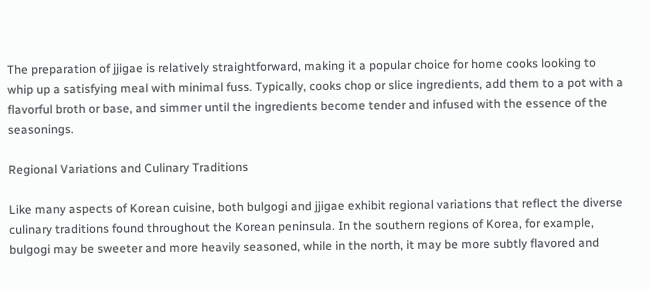The preparation of jjigae is relatively straightforward, making it a popular choice for home cooks looking to whip up a satisfying meal with minimal fuss. Typically, cooks chop or slice ingredients, add them to a pot with a flavorful broth or base, and simmer until the ingredients become tender and infused with the essence of the seasonings.

Regional Variations and Culinary Traditions

Like many aspects of Korean cuisine, both bulgogi and jjigae exhibit regional variations that reflect the diverse culinary traditions found throughout the Korean peninsula. In the southern regions of Korea, for example, bulgogi may be sweeter and more heavily seasoned, while in the north, it may be more subtly flavored and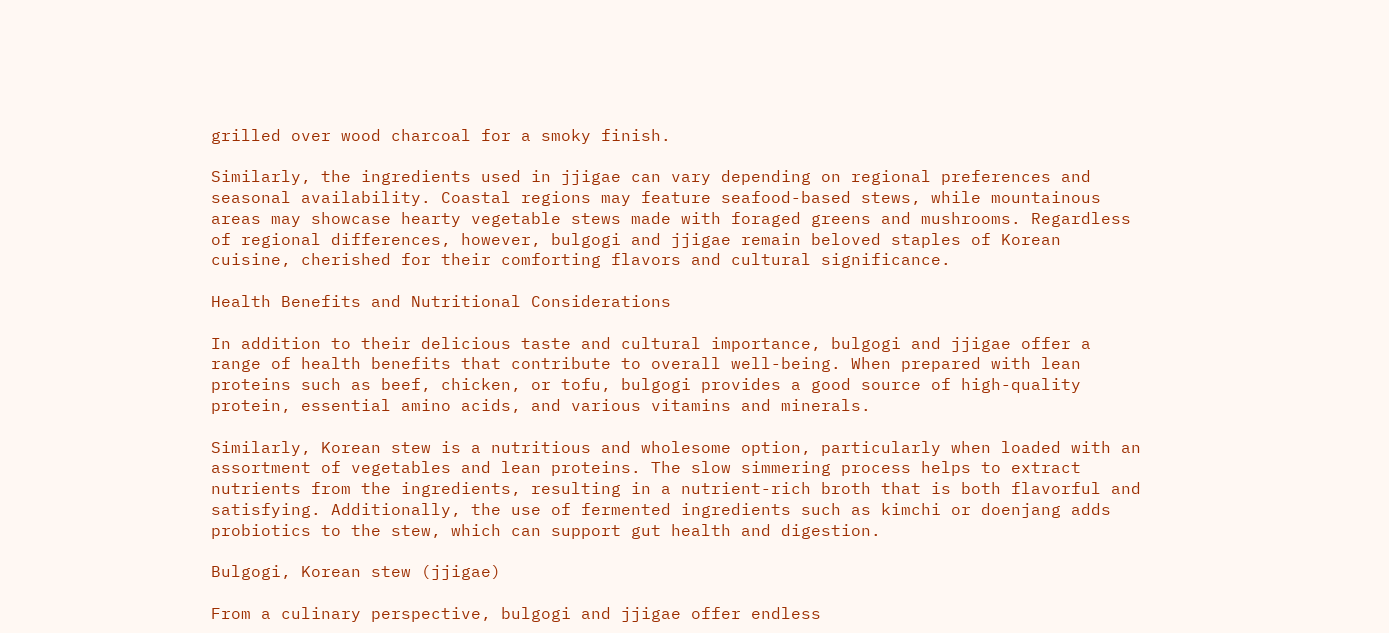grilled over wood charcoal for a smoky finish.

Similarly, the ingredients used in jjigae can vary depending on regional preferences and seasonal availability. Coastal regions may feature seafood-based stews, while mountainous areas may showcase hearty vegetable stews made with foraged greens and mushrooms. Regardless of regional differences, however, bulgogi and jjigae remain beloved staples of Korean cuisine, cherished for their comforting flavors and cultural significance.

Health Benefits and Nutritional Considerations

In addition to their delicious taste and cultural importance, bulgogi and jjigae offer a range of health benefits that contribute to overall well-being. When prepared with lean proteins such as beef, chicken, or tofu, bulgogi provides a good source of high-quality protein, essential amino acids, and various vitamins and minerals.

Similarly, Korean stew is a nutritious and wholesome option, particularly when loaded with an assortment of vegetables and lean proteins. The slow simmering process helps to extract nutrients from the ingredients, resulting in a nutrient-rich broth that is both flavorful and satisfying. Additionally, the use of fermented ingredients such as kimchi or doenjang adds probiotics to the stew, which can support gut health and digestion.

Bulgogi, Korean stew (jjigae)

From a culinary perspective, bulgogi and jjigae offer endless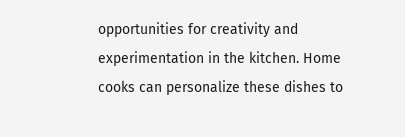opportunities for creativity and experimentation in the kitchen. Home cooks can personalize these dishes to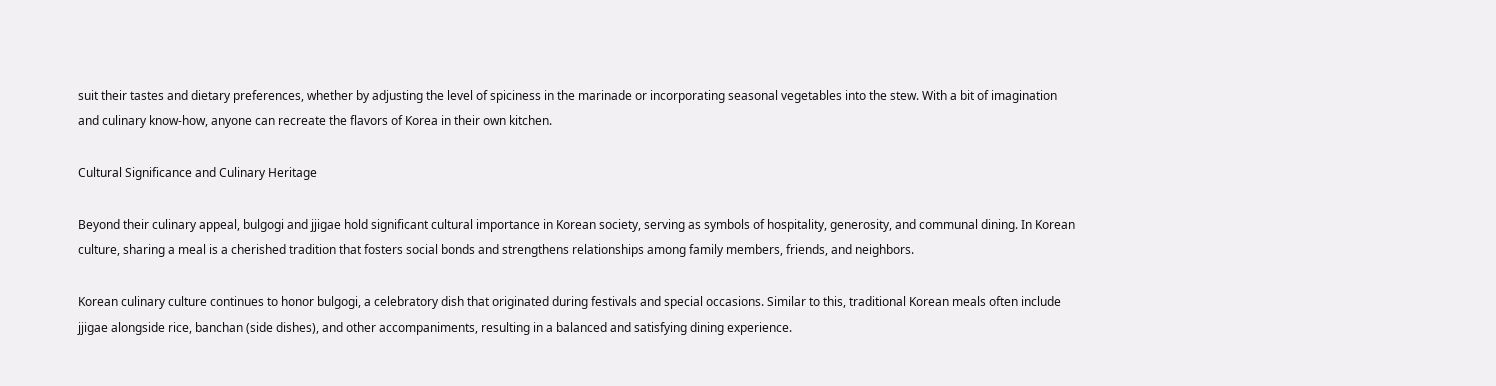suit their tastes and dietary preferences, whether by adjusting the level of spiciness in the marinade or incorporating seasonal vegetables into the stew. With a bit of imagination and culinary know-how, anyone can recreate the flavors of Korea in their own kitchen.

Cultural Significance and Culinary Heritage

Beyond their culinary appeal, bulgogi and jjigae hold significant cultural importance in Korean society, serving as symbols of hospitality, generosity, and communal dining. In Korean culture, sharing a meal is a cherished tradition that fosters social bonds and strengthens relationships among family members, friends, and neighbors.

Korean culinary culture continues to honor bulgogi, a celebratory dish that originated during festivals and special occasions. Similar to this, traditional Korean meals often include jjigae alongside rice, banchan (side dishes), and other accompaniments, resulting in a balanced and satisfying dining experience.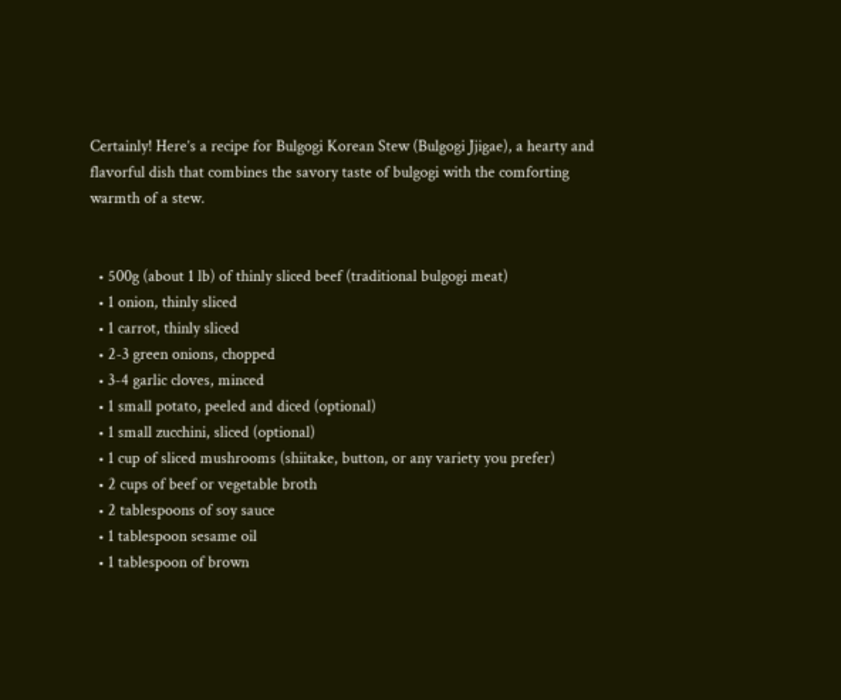Certainly! Here’s a recipe for Bulgogi Korean Stew (Bulgogi Jjigae), a hearty and flavorful dish that combines the savory taste of bulgogi with the comforting warmth of a stew.


  • 500g (about 1 lb) of thinly sliced beef (traditional bulgogi meat)
  • 1 onion, thinly sliced
  • 1 carrot, thinly sliced
  • 2-3 green onions, chopped
  • 3-4 garlic cloves, minced
  • 1 small potato, peeled and diced (optional)
  • 1 small zucchini, sliced (optional)
  • 1 cup of sliced mushrooms (shiitake, button, or any variety you prefer)
  • 2 cups of beef or vegetable broth
  • 2 tablespoons of soy sauce
  • 1 tablespoon sesame oil
  • 1 tablespoon of brown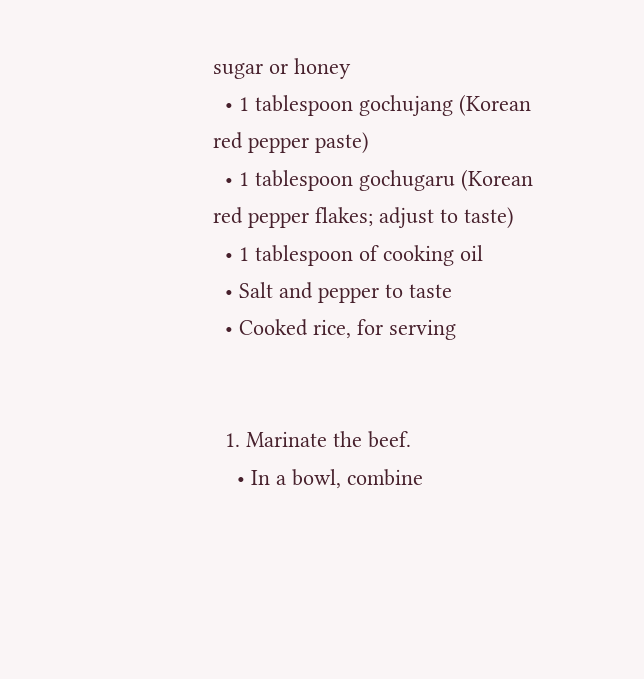sugar or honey
  • 1 tablespoon gochujang (Korean red pepper paste)
  • 1 tablespoon gochugaru (Korean red pepper flakes; adjust to taste)
  • 1 tablespoon of cooking oil
  • Salt and pepper to taste
  • Cooked rice, for serving


  1. Marinate the beef.
    • In a bowl, combine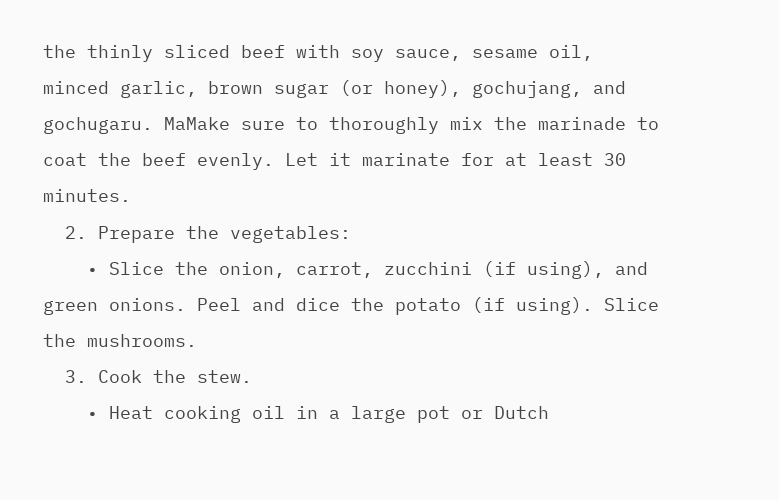the thinly sliced beef with soy sauce, sesame oil, minced garlic, brown sugar (or honey), gochujang, and gochugaru. MaMake sure to thoroughly mix the marinade to coat the beef evenly. Let it marinate for at least 30 minutes.
  2. Prepare the vegetables:
    • Slice the onion, carrot, zucchini (if using), and green onions. Peel and dice the potato (if using). Slice the mushrooms.
  3. Cook the stew.
    • Heat cooking oil in a large pot or Dutch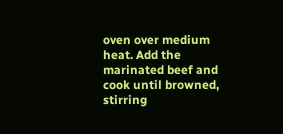oven over medium heat. Add the marinated beef and cook until browned, stirring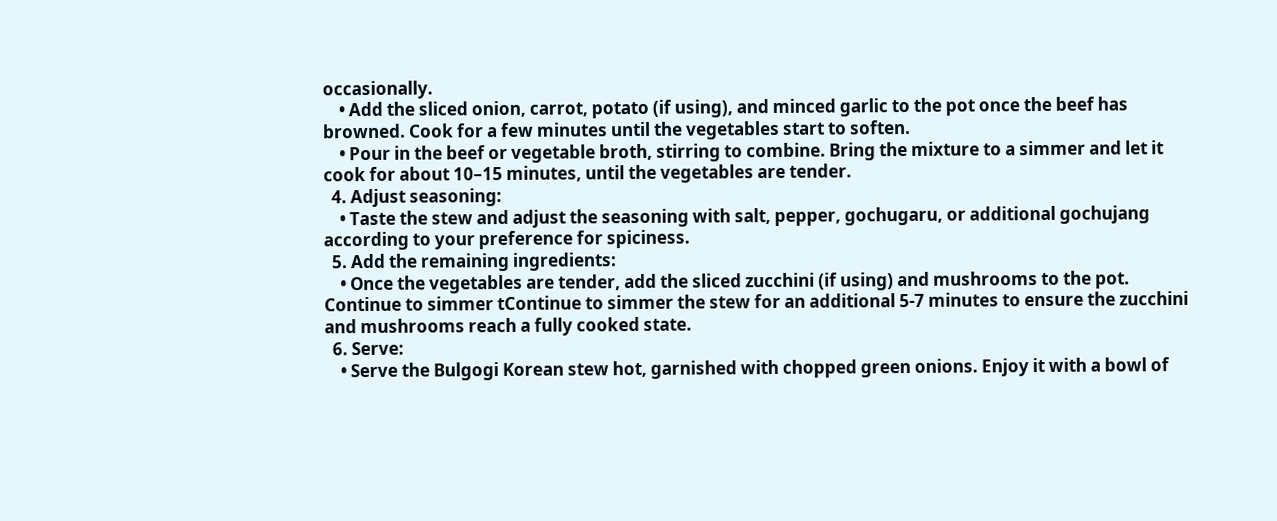occasionally.
    • Add the sliced onion, carrot, potato (if using), and minced garlic to the pot once the beef has browned. Cook for a few minutes until the vegetables start to soften.
    • Pour in the beef or vegetable broth, stirring to combine. Bring the mixture to a simmer and let it cook for about 10–15 minutes, until the vegetables are tender.
  4. Adjust seasoning:
    • Taste the stew and adjust the seasoning with salt, pepper, gochugaru, or additional gochujang according to your preference for spiciness.
  5. Add the remaining ingredients:
    • Once the vegetables are tender, add the sliced zucchini (if using) and mushrooms to the pot. Continue to simmer tContinue to simmer the stew for an additional 5-7 minutes to ensure the zucchini and mushrooms reach a fully cooked state.
  6. Serve:
    • Serve the Bulgogi Korean stew hot, garnished with chopped green onions. Enjoy it with a bowl of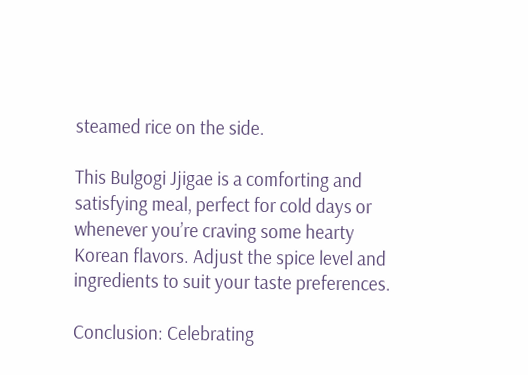steamed rice on the side.

This Bulgogi Jjigae is a comforting and satisfying meal, perfect for cold days or whenever you’re craving some hearty Korean flavors. Adjust the spice level and ingredients to suit your taste preferences.

Conclusion: Celebrating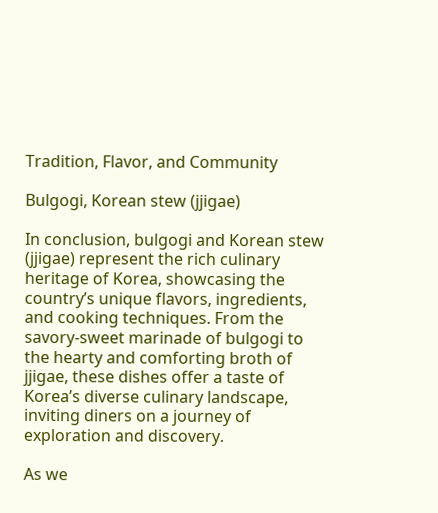Tradition, Flavor, and Community

Bulgogi, Korean stew (jjigae)

In conclusion, bulgogi and Korean stew (jjigae) represent the rich culinary heritage of Korea, showcasing the country’s unique flavors, ingredients, and cooking techniques. From the savory-sweet marinade of bulgogi to the hearty and comforting broth of jjigae, these dishes offer a taste of Korea’s diverse culinary landscape, inviting diners on a journey of exploration and discovery.

As we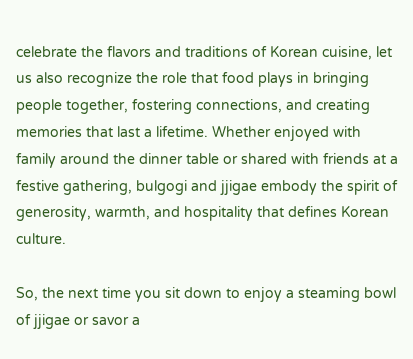celebrate the flavors and traditions of Korean cuisine, let us also recognize the role that food plays in bringing people together, fostering connections, and creating memories that last a lifetime. Whether enjoyed with family around the dinner table or shared with friends at a festive gathering, bulgogi and jjigae embody the spirit of generosity, warmth, and hospitality that defines Korean culture.

So, the next time you sit down to enjoy a steaming bowl of jjigae or savor a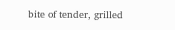bite of tender, grilled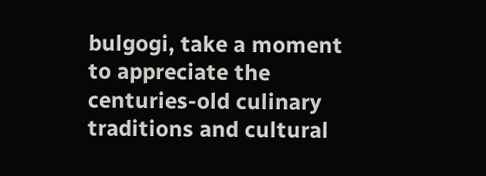bulgogi, take a moment to appreciate the centuries-old culinary traditions and cultural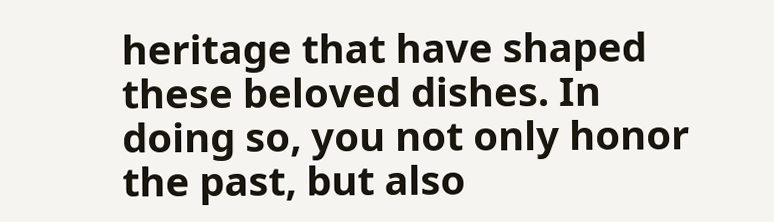heritage that have shaped these beloved dishes. In doing so, you not only honor the past, but also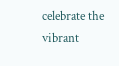celebrate the vibrant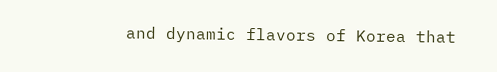and dynamic flavors of Korea that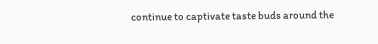continue to captivate taste buds around the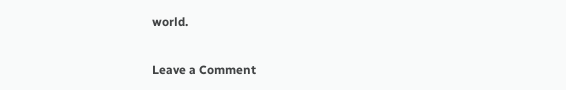world.

Leave a Comment